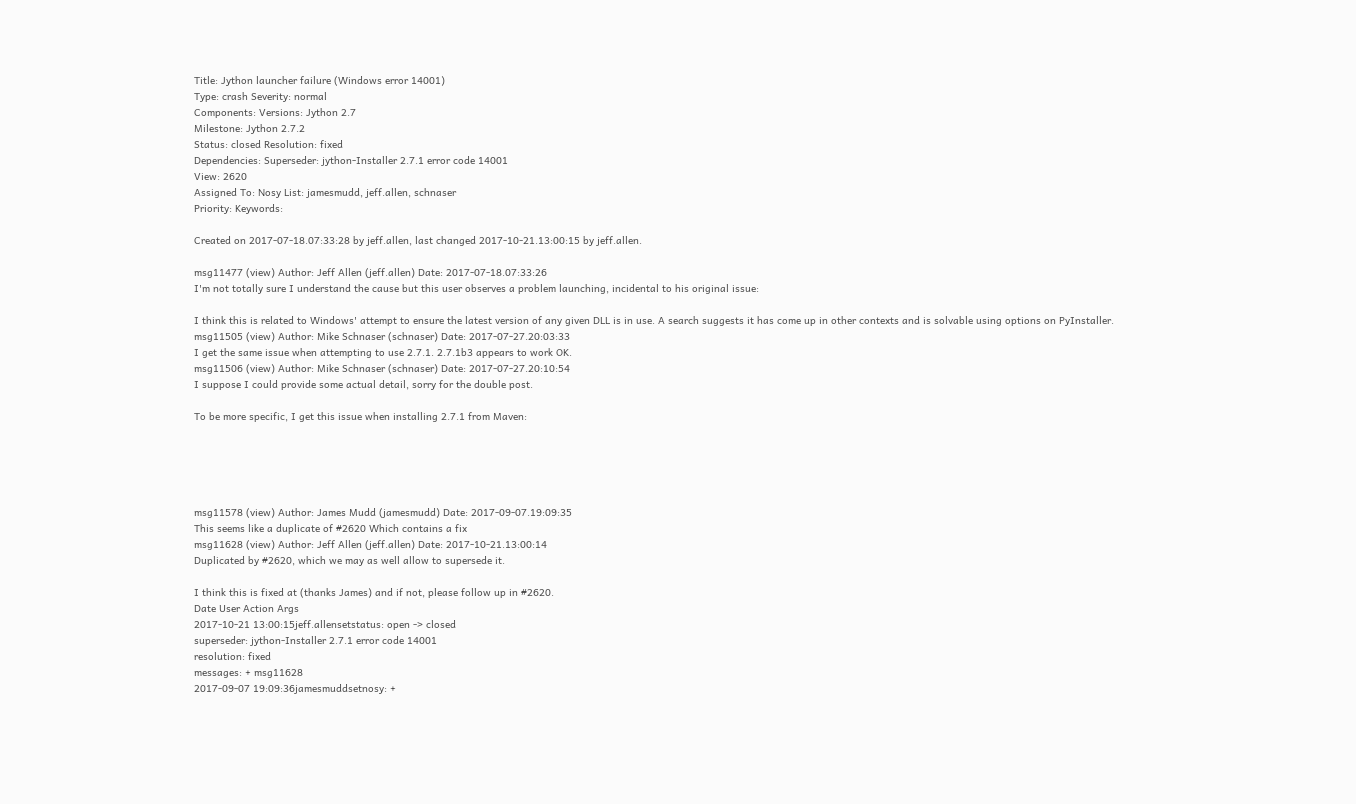Title: Jython launcher failure (Windows error 14001)
Type: crash Severity: normal
Components: Versions: Jython 2.7
Milestone: Jython 2.7.2
Status: closed Resolution: fixed
Dependencies: Superseder: jython-Installer 2.7.1 error code 14001
View: 2620
Assigned To: Nosy List: jamesmudd, jeff.allen, schnaser
Priority: Keywords:

Created on 2017-07-18.07:33:28 by jeff.allen, last changed 2017-10-21.13:00:15 by jeff.allen.

msg11477 (view) Author: Jeff Allen (jeff.allen) Date: 2017-07-18.07:33:26
I'm not totally sure I understand the cause but this user observes a problem launching, incidental to his original issue:

I think this is related to Windows' attempt to ensure the latest version of any given DLL is in use. A search suggests it has come up in other contexts and is solvable using options on PyInstaller.
msg11505 (view) Author: Mike Schnaser (schnaser) Date: 2017-07-27.20:03:33
I get the same issue when attempting to use 2.7.1. 2.7.1b3 appears to work OK.
msg11506 (view) Author: Mike Schnaser (schnaser) Date: 2017-07-27.20:10:54
I suppose I could provide some actual detail, sorry for the double post.

To be more specific, I get this issue when installing 2.7.1 from Maven:





msg11578 (view) Author: James Mudd (jamesmudd) Date: 2017-09-07.19:09:35
This seems like a duplicate of #2620 Which contains a fix
msg11628 (view) Author: Jeff Allen (jeff.allen) Date: 2017-10-21.13:00:14
Duplicated by #2620, which we may as well allow to supersede it.

I think this is fixed at (thanks James) and if not, please follow up in #2620.
Date User Action Args
2017-10-21 13:00:15jeff.allensetstatus: open -> closed
superseder: jython-Installer 2.7.1 error code 14001
resolution: fixed
messages: + msg11628
2017-09-07 19:09:36jamesmuddsetnosy: +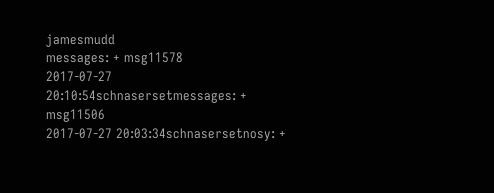jamesmudd
messages: + msg11578
2017-07-27 20:10:54schnasersetmessages: + msg11506
2017-07-27 20:03:34schnasersetnosy: +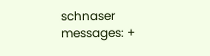schnaser
messages: +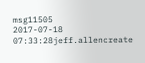msg11505
2017-07-18 07:33:28jeff.allencreate